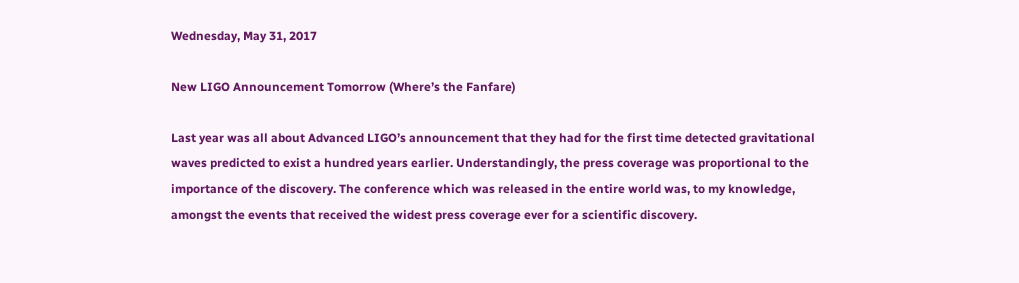Wednesday, May 31, 2017

New LIGO Announcement Tomorrow (Where’s the Fanfare)

Last year was all about Advanced LIGO’s announcement that they had for the first time detected gravitational waves predicted to exist a hundred years earlier. Understandingly, the press coverage was proportional to the importance of the discovery. The conference which was released in the entire world was, to my knowledge, amongst the events that received the widest press coverage ever for a scientific discovery.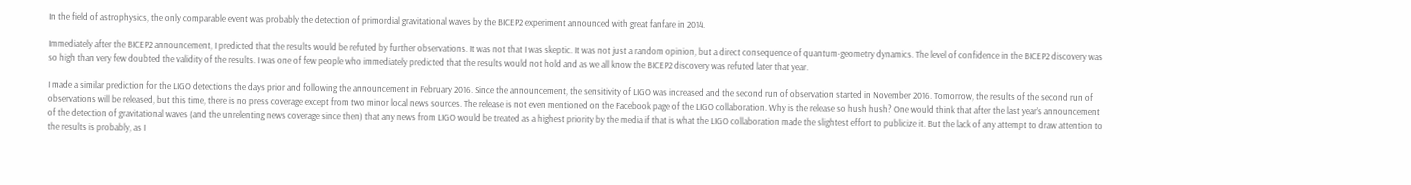In the field of astrophysics, the only comparable event was probably the detection of primordial gravitational waves by the BICEP2 experiment announced with great fanfare in 2014.

Immediately after the BICEP2 announcement, I predicted that the results would be refuted by further observations. It was not that I was skeptic. It was not just a random opinion, but a direct consequence of quantum-geometry dynamics. The level of confidence in the BICEP2 discovery was so high than very few doubted the validity of the results. I was one of few people who immediately predicted that the results would not hold and as we all know the BICEP2 discovery was refuted later that year.

I made a similar prediction for the LIGO detections the days prior and following the announcement in February 2016. Since the announcement, the sensitivity of LIGO was increased and the second run of observation started in November 2016. Tomorrow, the results of the second run of observations will be released, but this time, there is no press coverage except from two minor local news sources. The release is not even mentioned on the Facebook page of the LIGO collaboration. Why is the release so hush hush? One would think that after the last year’s announcement of the detection of gravitational waves (and the unrelenting news coverage since then) that any news from LIGO would be treated as a highest priority by the media if that is what the LIGO collaboration made the slightest effort to publicize it. But the lack of any attempt to draw attention to the results is probably, as I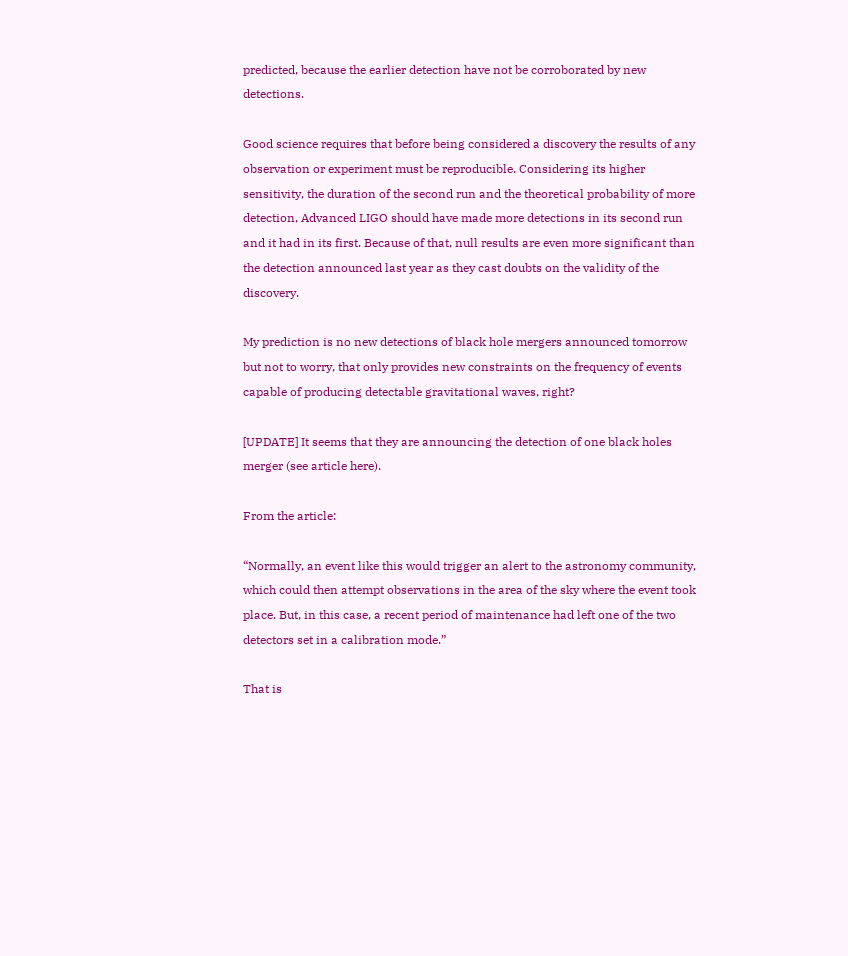predicted, because the earlier detection have not be corroborated by new detections.

Good science requires that before being considered a discovery the results of any observation or experiment must be reproducible. Considering its higher sensitivity, the duration of the second run and the theoretical probability of more detection, Advanced LIGO should have made more detections in its second run and it had in its first. Because of that, null results are even more significant than the detection announced last year as they cast doubts on the validity of the discovery.

My prediction is no new detections of black hole mergers announced tomorrow but not to worry, that only provides new constraints on the frequency of events capable of producing detectable gravitational waves, right?

[UPDATE] It seems that they are announcing the detection of one black holes merger (see article here).

From the article:

“Normally, an event like this would trigger an alert to the astronomy community, which could then attempt observations in the area of the sky where the event took place. But, in this case, a recent period of maintenance had left one of the two detectors set in a calibration mode.”

That is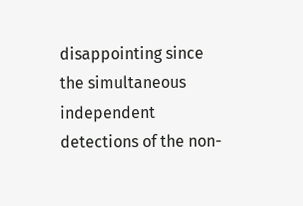disappointing since the simultaneous independent detections of the non-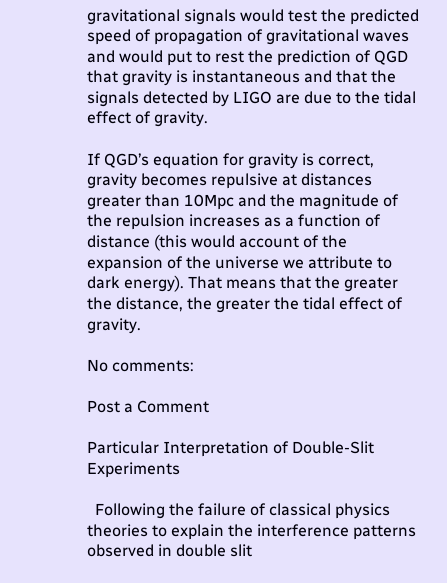gravitational signals would test the predicted speed of propagation of gravitational waves and would put to rest the prediction of QGD that gravity is instantaneous and that the signals detected by LIGO are due to the tidal effect of gravity.

If QGD’s equation for gravity is correct, gravity becomes repulsive at distances greater than 10Mpc and the magnitude of the repulsion increases as a function of distance (this would account of the expansion of the universe we attribute to dark energy). That means that the greater the distance, the greater the tidal effect of gravity.

No comments:

Post a Comment

Particular Interpretation of Double-Slit Experiments

  Following the failure of classical physics theories to explain the interference patterns observed in double slit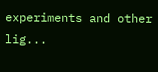experiments and other lig...